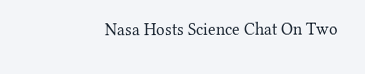Nasa Hosts Science Chat On Two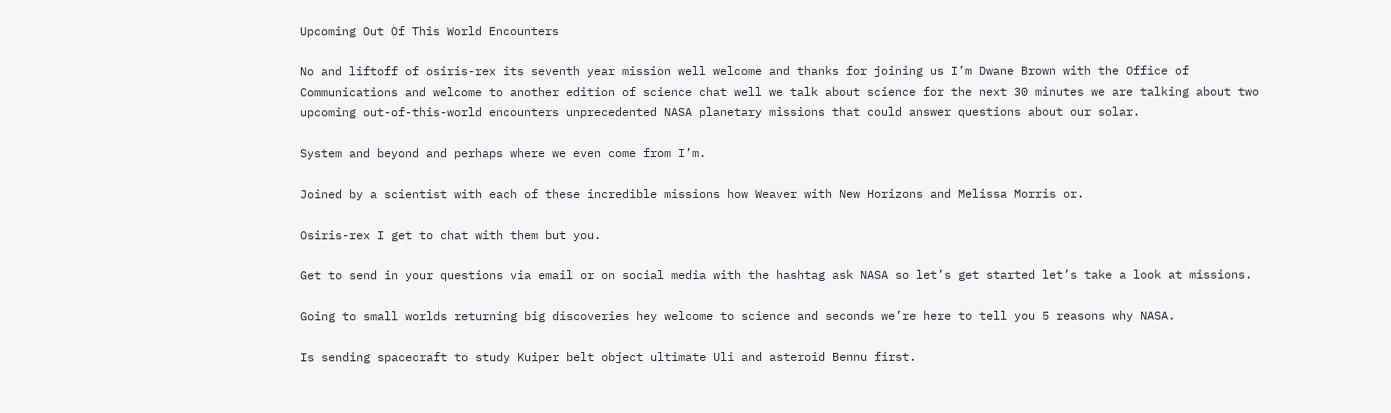Upcoming Out Of This World Encounters

No and liftoff of osiris-rex its seventh year mission well welcome and thanks for joining us I’m Dwane Brown with the Office of Communications and welcome to another edition of science chat well we talk about science for the next 30 minutes we are talking about two upcoming out-of-this-world encounters unprecedented NASA planetary missions that could answer questions about our solar.

System and beyond and perhaps where we even come from I’m.

Joined by a scientist with each of these incredible missions how Weaver with New Horizons and Melissa Morris or.

Osiris-rex I get to chat with them but you.

Get to send in your questions via email or on social media with the hashtag ask NASA so let’s get started let’s take a look at missions.

Going to small worlds returning big discoveries hey welcome to science and seconds we’re here to tell you 5 reasons why NASA.

Is sending spacecraft to study Kuiper belt object ultimate Uli and asteroid Bennu first.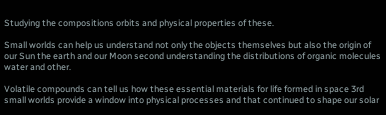Studying the compositions orbits and physical properties of these.

Small worlds can help us understand not only the objects themselves but also the origin of our Sun the earth and our Moon second understanding the distributions of organic molecules water and other.

Volatile compounds can tell us how these essential materials for life formed in space 3rd small worlds provide a window into physical processes and that continued to shape our solar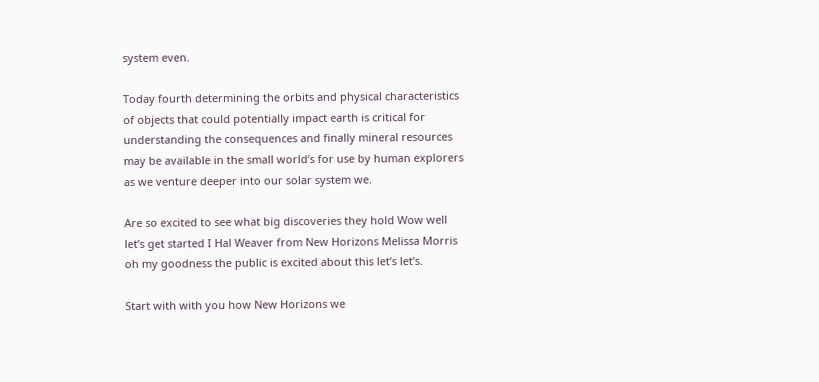system even.

Today fourth determining the orbits and physical characteristics of objects that could potentially impact earth is critical for understanding the consequences and finally mineral resources may be available in the small world’s for use by human explorers as we venture deeper into our solar system we.

Are so excited to see what big discoveries they hold Wow well let’s get started I Hal Weaver from New Horizons Melissa Morris oh my goodness the public is excited about this let’s let’s.

Start with with you how New Horizons we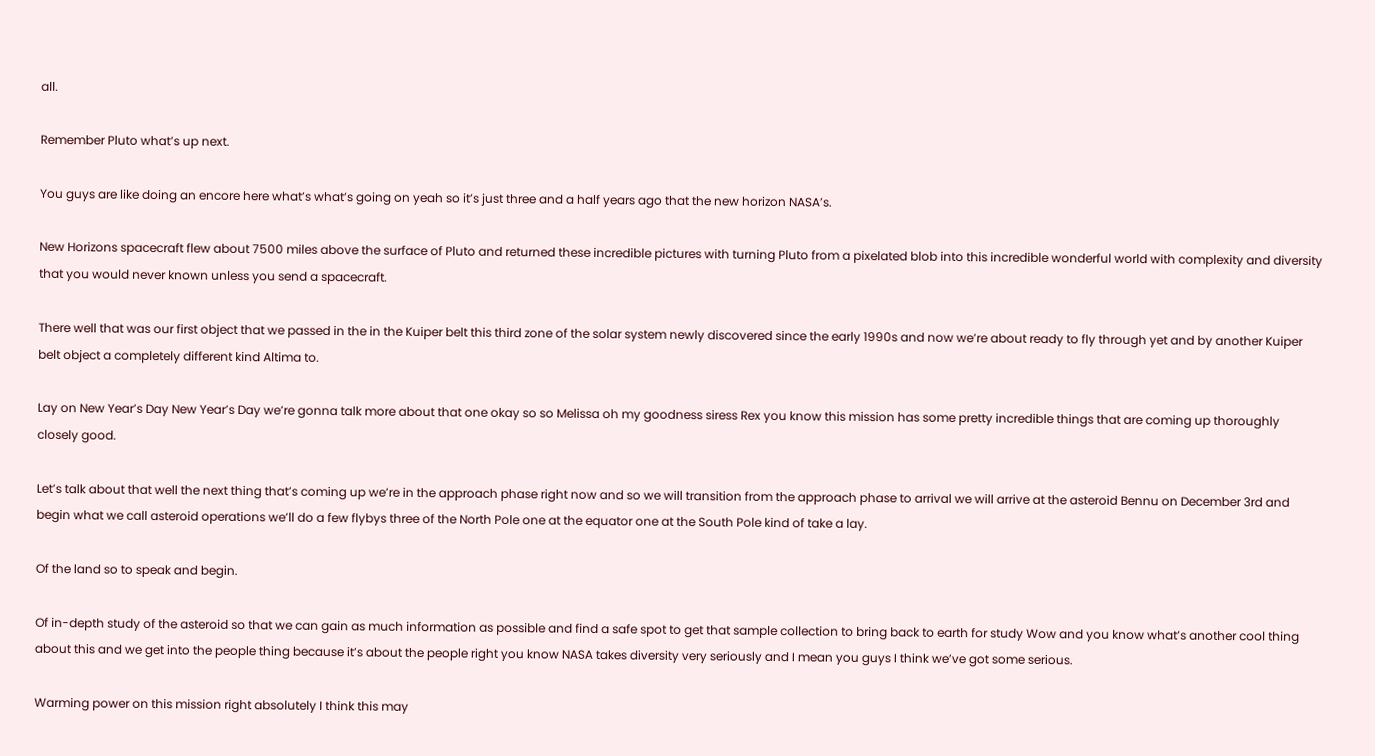all.

Remember Pluto what’s up next.

You guys are like doing an encore here what’s what’s going on yeah so it’s just three and a half years ago that the new horizon NASA’s.

New Horizons spacecraft flew about 7500 miles above the surface of Pluto and returned these incredible pictures with turning Pluto from a pixelated blob into this incredible wonderful world with complexity and diversity that you would never known unless you send a spacecraft.

There well that was our first object that we passed in the in the Kuiper belt this third zone of the solar system newly discovered since the early 1990s and now we’re about ready to fly through yet and by another Kuiper belt object a completely different kind Altima to.

Lay on New Year’s Day New Year’s Day we’re gonna talk more about that one okay so so Melissa oh my goodness siress Rex you know this mission has some pretty incredible things that are coming up thoroughly closely good.

Let’s talk about that well the next thing that’s coming up we’re in the approach phase right now and so we will transition from the approach phase to arrival we will arrive at the asteroid Bennu on December 3rd and begin what we call asteroid operations we’ll do a few flybys three of the North Pole one at the equator one at the South Pole kind of take a lay.

Of the land so to speak and begin.

Of in-depth study of the asteroid so that we can gain as much information as possible and find a safe spot to get that sample collection to bring back to earth for study Wow and you know what’s another cool thing about this and we get into the people thing because it’s about the people right you know NASA takes diversity very seriously and I mean you guys I think we’ve got some serious.

Warming power on this mission right absolutely I think this may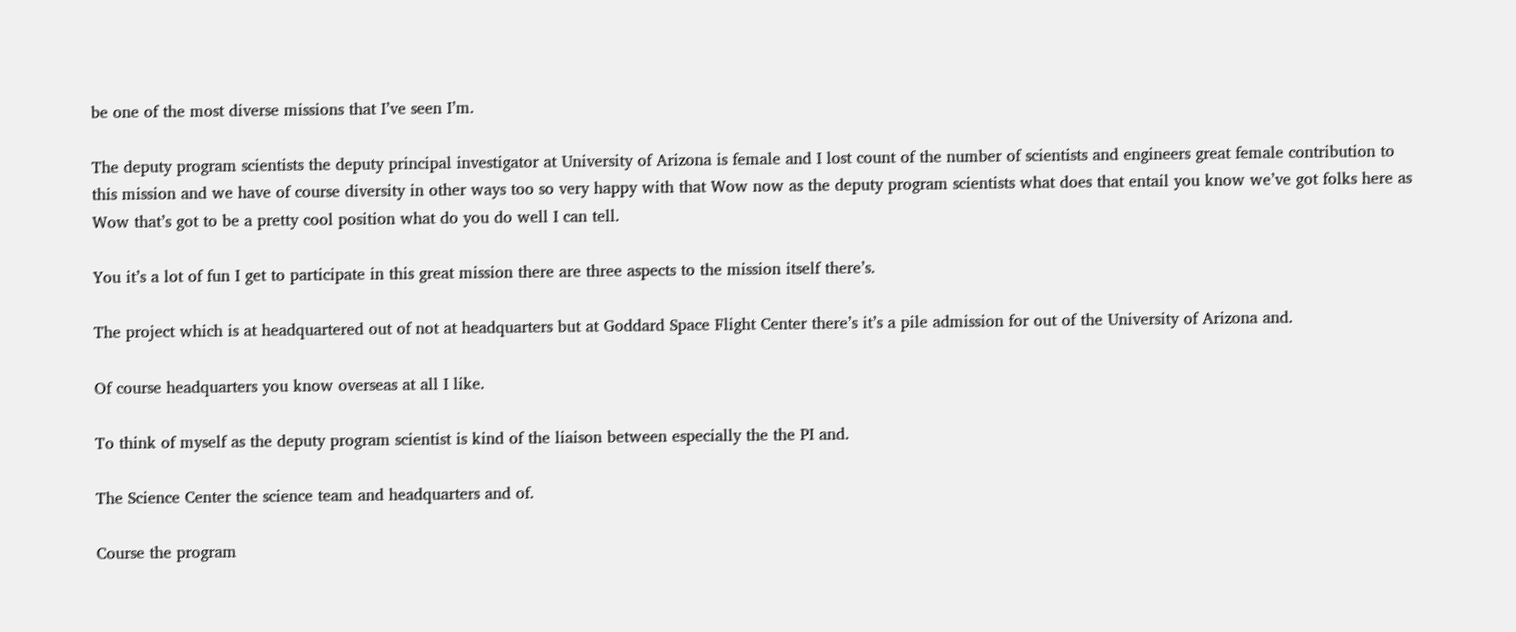be one of the most diverse missions that I’ve seen I’m.

The deputy program scientists the deputy principal investigator at University of Arizona is female and I lost count of the number of scientists and engineers great female contribution to this mission and we have of course diversity in other ways too so very happy with that Wow now as the deputy program scientists what does that entail you know we’ve got folks here as Wow that’s got to be a pretty cool position what do you do well I can tell.

You it’s a lot of fun I get to participate in this great mission there are three aspects to the mission itself there’s.

The project which is at headquartered out of not at headquarters but at Goddard Space Flight Center there’s it’s a pile admission for out of the University of Arizona and.

Of course headquarters you know overseas at all I like.

To think of myself as the deputy program scientist is kind of the liaison between especially the the PI and.

The Science Center the science team and headquarters and of.

Course the program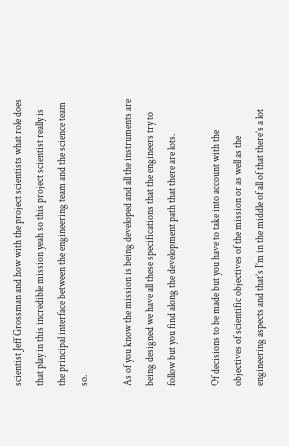scientist Jeff Grossman and how with the project scientists what role does that play in this incredible mission yeah so this project scientist really is the principal interface between the engineering team and the science team so.

As of you know the mission is being developed and all the instruments are being designed we have all these specifications that the engineers try to follow but you find along the development path that there are lots.

Of decisions to be made but you have to take into account with the objectives of scientific objectives of the mission or as well as the engineering aspects and that’s I’m in the middle of all of that there’s a lot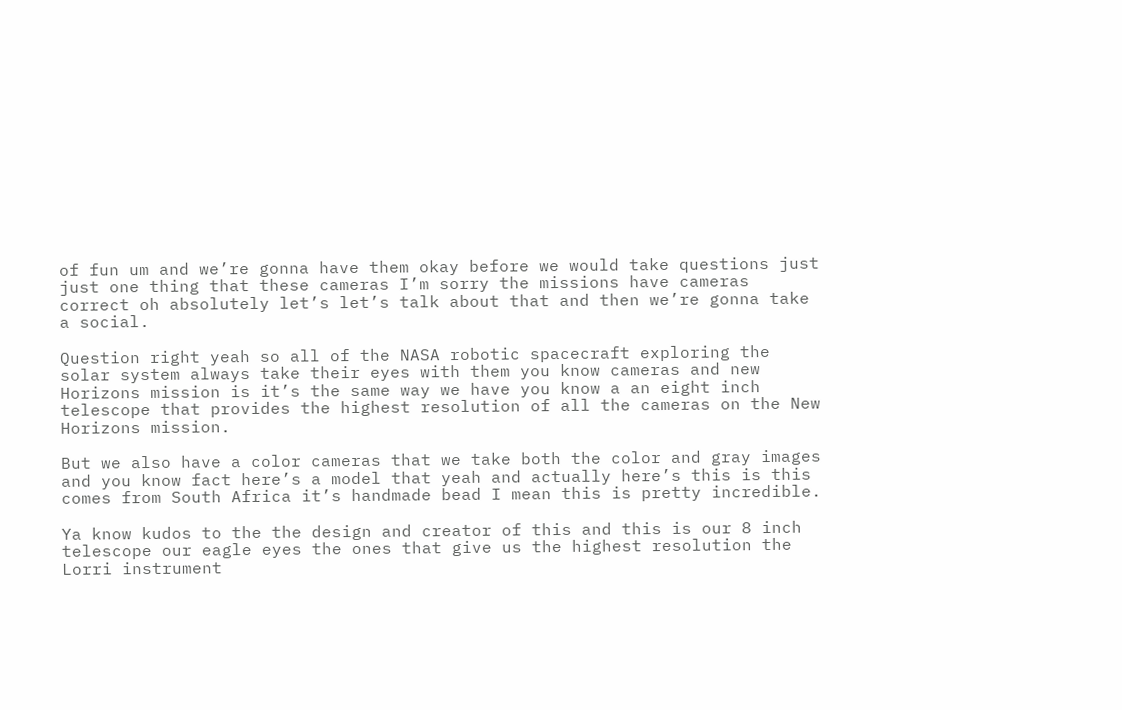of fun um and we’re gonna have them okay before we would take questions just just one thing that these cameras I’m sorry the missions have cameras correct oh absolutely let’s let’s talk about that and then we’re gonna take a social.

Question right yeah so all of the NASA robotic spacecraft exploring the solar system always take their eyes with them you know cameras and new Horizons mission is it’s the same way we have you know a an eight inch telescope that provides the highest resolution of all the cameras on the New Horizons mission.

But we also have a color cameras that we take both the color and gray images and you know fact here’s a model that yeah and actually here’s this is this comes from South Africa it’s handmade bead I mean this is pretty incredible.

Ya know kudos to the the design and creator of this and this is our 8 inch telescope our eagle eyes the ones that give us the highest resolution the Lorri instrument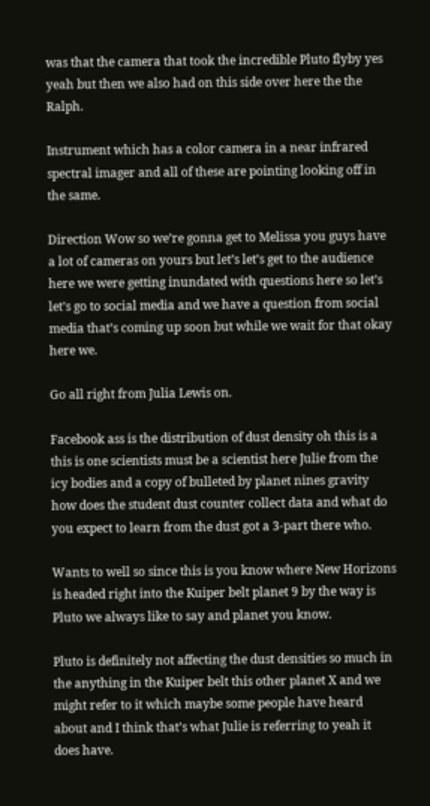was that the camera that took the incredible Pluto flyby yes yeah but then we also had on this side over here the the Ralph.

Instrument which has a color camera in a near infrared spectral imager and all of these are pointing looking off in the same.

Direction Wow so we’re gonna get to Melissa you guys have a lot of cameras on yours but let’s let’s get to the audience here we were getting inundated with questions here so let’s let’s go to social media and we have a question from social media that’s coming up soon but while we wait for that okay here we.

Go all right from Julia Lewis on.

Facebook ass is the distribution of dust density oh this is a this is one scientists must be a scientist here Julie from the icy bodies and a copy of bulleted by planet nines gravity how does the student dust counter collect data and what do you expect to learn from the dust got a 3-part there who.

Wants to well so since this is you know where New Horizons is headed right into the Kuiper belt planet 9 by the way is Pluto we always like to say and planet you know.

Pluto is definitely not affecting the dust densities so much in the anything in the Kuiper belt this other planet X and we might refer to it which maybe some people have heard about and I think that’s what Julie is referring to yeah it does have.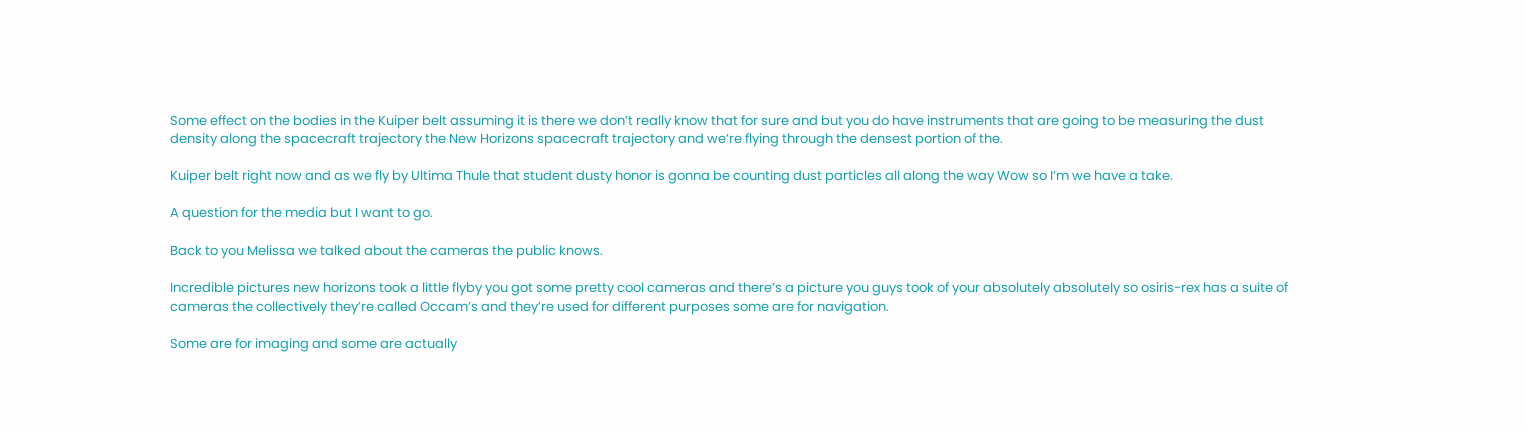Some effect on the bodies in the Kuiper belt assuming it is there we don’t really know that for sure and but you do have instruments that are going to be measuring the dust density along the spacecraft trajectory the New Horizons spacecraft trajectory and we’re flying through the densest portion of the.

Kuiper belt right now and as we fly by Ultima Thule that student dusty honor is gonna be counting dust particles all along the way Wow so I’m we have a take.

A question for the media but I want to go.

Back to you Melissa we talked about the cameras the public knows.

Incredible pictures new horizons took a little flyby you got some pretty cool cameras and there’s a picture you guys took of your absolutely absolutely so osiris-rex has a suite of cameras the collectively they’re called Occam’s and they’re used for different purposes some are for navigation.

Some are for imaging and some are actually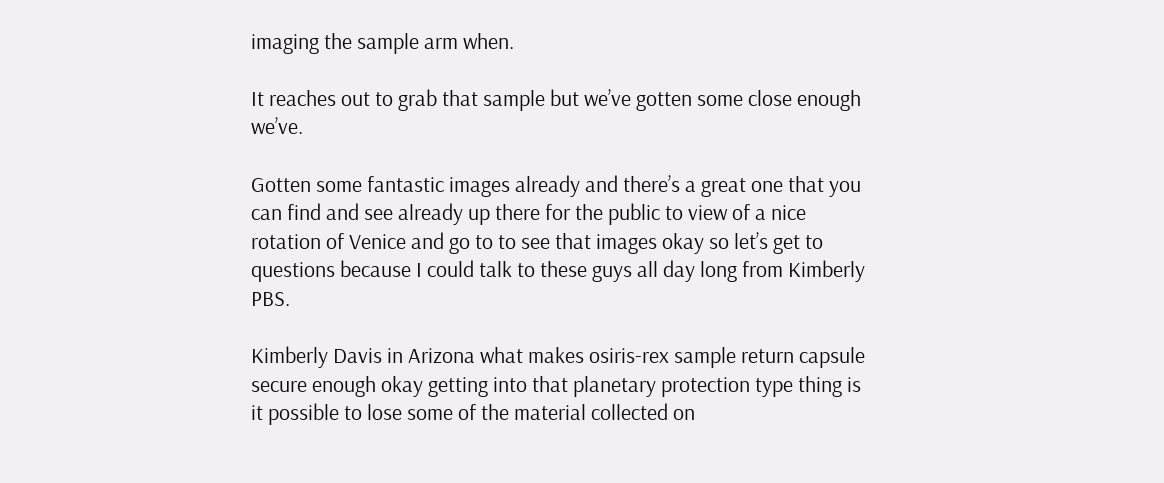imaging the sample arm when.

It reaches out to grab that sample but we’ve gotten some close enough we’ve.

Gotten some fantastic images already and there’s a great one that you can find and see already up there for the public to view of a nice rotation of Venice and go to to see that images okay so let’s get to questions because I could talk to these guys all day long from Kimberly PBS.

Kimberly Davis in Arizona what makes osiris-rex sample return capsule secure enough okay getting into that planetary protection type thing is it possible to lose some of the material collected on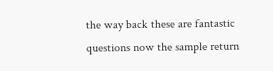the way back these are fantastic questions now the sample return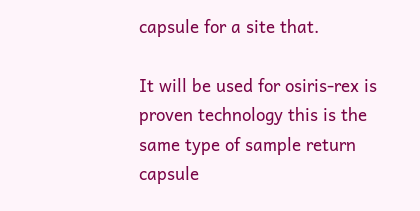capsule for a site that.

It will be used for osiris-rex is proven technology this is the same type of sample return capsule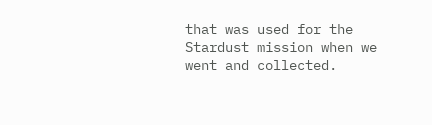that was used for the Stardust mission when we went and collected.